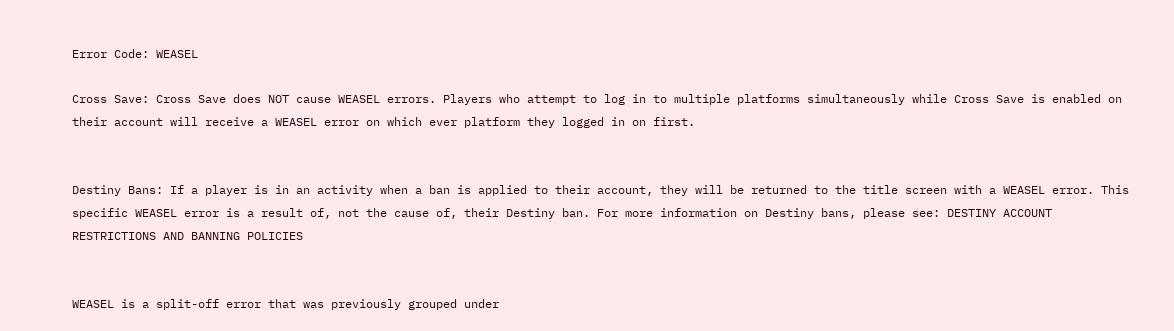Error Code: WEASEL

Cross Save: Cross Save does NOT cause WEASEL errors. Players who attempt to log in to multiple platforms simultaneously while Cross Save is enabled on their account will receive a WEASEL error on which ever platform they logged in on first.


Destiny Bans: If a player is in an activity when a ban is applied to their account, they will be returned to the title screen with a WEASEL error. This specific WEASEL error is a result of, not the cause of, their Destiny ban. For more information on Destiny bans, please see: DESTINY ACCOUNT RESTRICTIONS AND BANNING POLICIES


WEASEL is a split-off error that was previously grouped under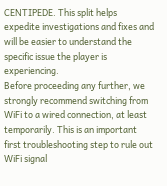CENTIPEDE. This split helps expedite investigations and fixes and will be easier to understand the specific issue the player is experiencing.
Before proceeding any further, we strongly recommend switching from WiFi to a wired connection, at least temporarily. This is an important first troubleshooting step to rule out WiFi signal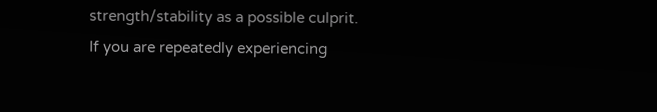strength/stability as a possible culprit.
If you are repeatedly experiencing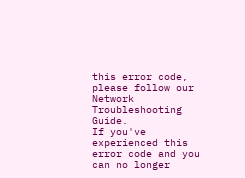this error code, please follow our Network Troubleshooting Guide.
If you've experienced this error code and you can no longer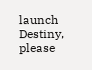launch Destiny, please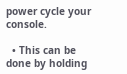power cycle your console.

  • This can be done by holding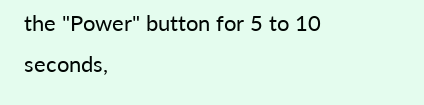the "Power" button for 5 to 10 seconds,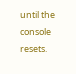until the console resets.